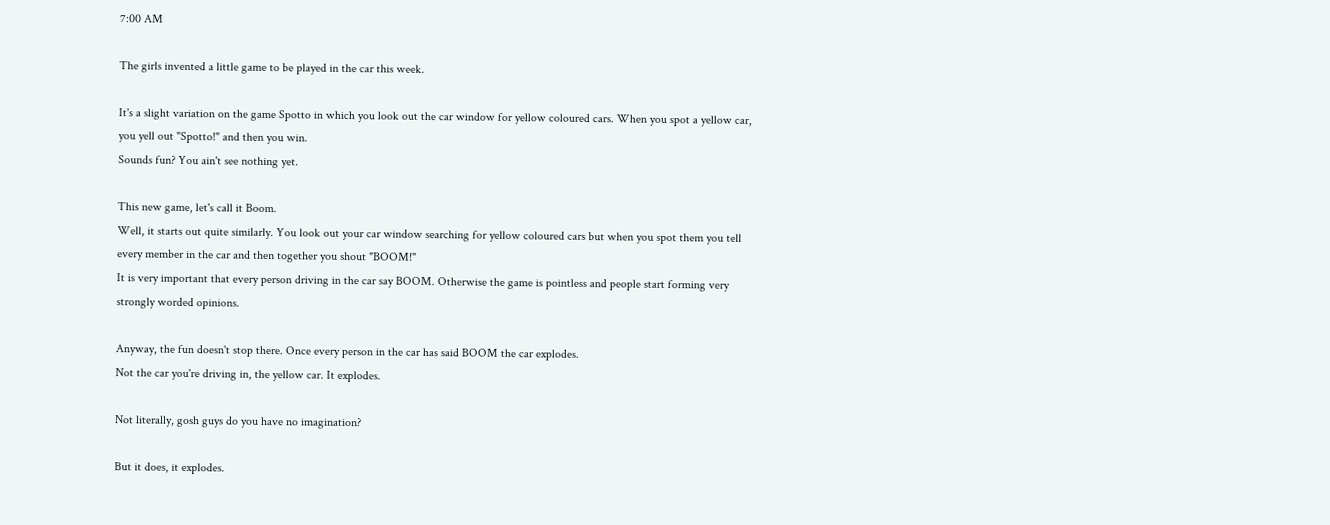7:00 AM

The girls invented a little game to be played in the car this week.

It's a slight variation on the game Spotto in which you look out the car window for yellow coloured cars. When you spot a yellow car, you yell out "Spotto!" and then you win.
Sounds fun? You ain't see nothing yet.

This new game, let's call it Boom.
Well, it starts out quite similarly. You look out your car window searching for yellow coloured cars but when you spot them you tell every member in the car and then together you shout "BOOM!"
It is very important that every person driving in the car say BOOM. Otherwise the game is pointless and people start forming very strongly worded opinions.

Anyway, the fun doesn't stop there. Once every person in the car has said BOOM the car explodes.
Not the car you're driving in, the yellow car. It explodes.

Not literally, gosh guys do you have no imagination?

But it does, it explodes.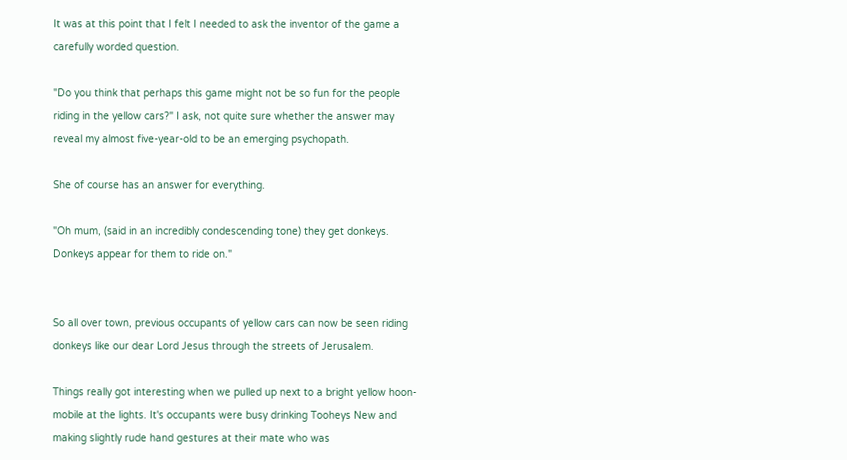It was at this point that I felt I needed to ask the inventor of the game a carefully worded question.

"Do you think that perhaps this game might not be so fun for the people riding in the yellow cars?" I ask, not quite sure whether the answer may reveal my almost five-year-old to be an emerging psychopath.

She of course has an answer for everything.

"Oh mum, (said in an incredibly condescending tone) they get donkeys. Donkeys appear for them to ride on."


So all over town, previous occupants of yellow cars can now be seen riding donkeys like our dear Lord Jesus through the streets of Jerusalem.

Things really got interesting when we pulled up next to a bright yellow hoon-mobile at the lights. It's occupants were busy drinking Tooheys New and making slightly rude hand gestures at their mate who was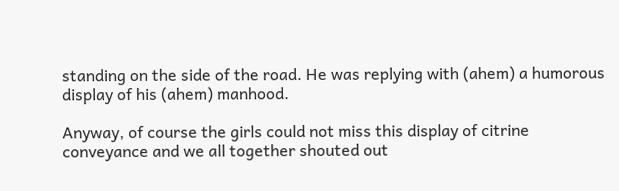standing on the side of the road. He was replying with (ahem) a humorous display of his (ahem) manhood.

Anyway, of course the girls could not miss this display of citrine conveyance and we all together shouted out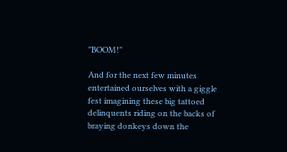"BOOM!"

And for the next few minutes entertained ourselves with a giggle fest imagining these big tattoed delinquents riding on the backs of braying donkeys down the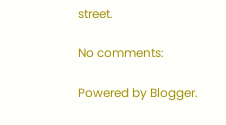street.

No comments:

Powered by Blogger.